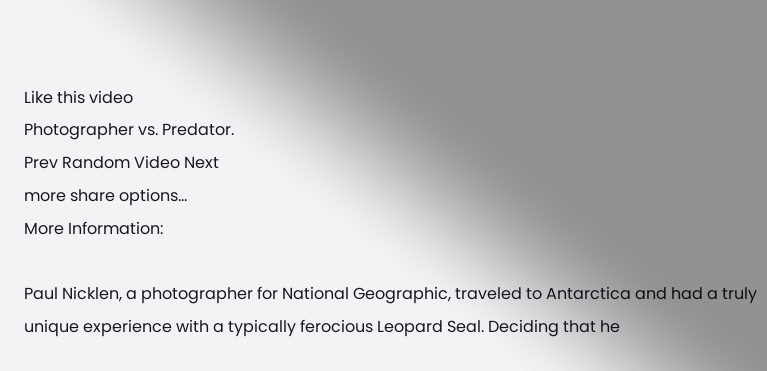Like this video
Photographer vs. Predator.
Prev Random Video Next
more share options...
More Information:

Paul Nicklen, a photographer for National Geographic, traveled to Antarctica and had a truly unique experience with a typically ferocious Leopard Seal. Deciding that he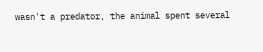wasn't a predator, the animal spent several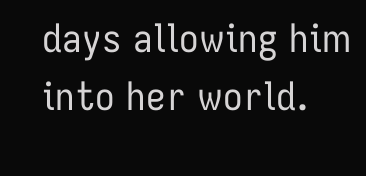days allowing him into her world.